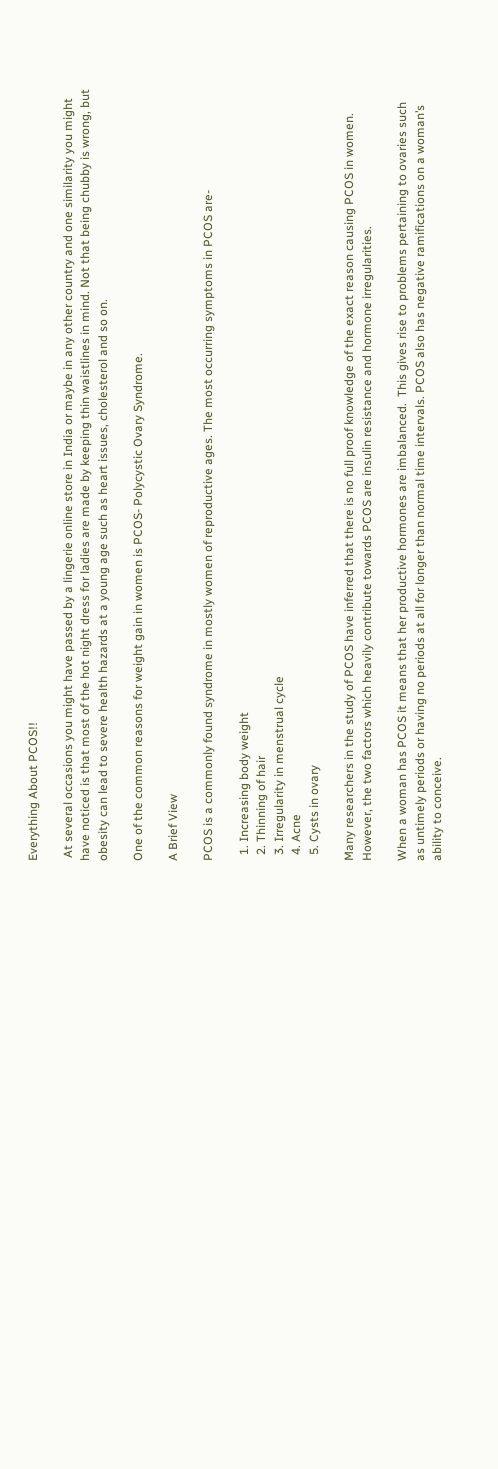Everything About PCOS!!

 At several occasions you might have passed by a lingerie online store in India or maybe in any other country and one similarity you might have noticed is that most of the hot night dress for ladies are made by keeping thin waistlines in mind. Not that being chubby is wrong, but obesity can lead to severe health hazards at a young age such as heart issues, cholesterol and so on.

One of the common reasons for weight gain in women is PCOS- Polycystic Ovary Syndrome.

A Brief View

PCOS is a commonly found syndrome in mostly women of reproductive ages. The most occurring symptoms in PCOS are-

  1. Increasing body weight
  2. Thinning of hair
  3. Irregularity in menstrual cycle
  4. Acne
  5. Cysts in ovary

Many researchers in the study of PCOS have inferred that there is no full proof knowledge of the exact reason causing PCOS in women. However, the two factors which heavily contribute towards PCOS are insulin resistance and hormone irregularities.

When a woman has PCOS it means that her productive hormones are imbalanced.  This gives rise to problems pertaining to ovaries such as untimely periods or having no periods at all for longer than normal time intervals. PCOS also has negative ramifications on a woman’s ability to conceive.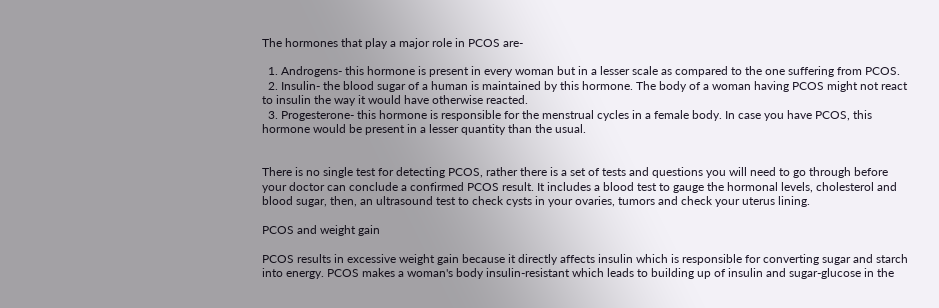The hormones that play a major role in PCOS are-

  1. Androgens- this hormone is present in every woman but in a lesser scale as compared to the one suffering from PCOS.
  2. Insulin- the blood sugar of a human is maintained by this hormone. The body of a woman having PCOS might not react to insulin the way it would have otherwise reacted.
  3. Progesterone- this hormone is responsible for the menstrual cycles in a female body. In case you have PCOS, this hormone would be present in a lesser quantity than the usual.


There is no single test for detecting PCOS, rather there is a set of tests and questions you will need to go through before your doctor can conclude a confirmed PCOS result. It includes a blood test to gauge the hormonal levels, cholesterol and blood sugar, then, an ultrasound test to check cysts in your ovaries, tumors and check your uterus lining.

PCOS and weight gain

PCOS results in excessive weight gain because it directly affects insulin which is responsible for converting sugar and starch into energy. PCOS makes a woman's body insulin-resistant which leads to building up of insulin and sugar-glucose in the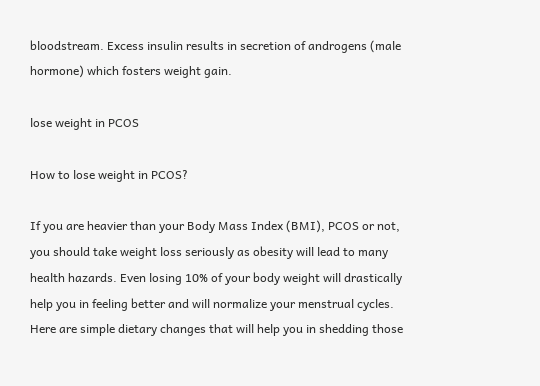bloodstream. Excess insulin results in secretion of androgens (male hormone) which fosters weight gain.

lose weight in PCOS

How to lose weight in PCOS?

If you are heavier than your Body Mass Index (BMI), PCOS or not, you should take weight loss seriously as obesity will lead to many health hazards. Even losing 10% of your body weight will drastically help you in feeling better and will normalize your menstrual cycles. Here are simple dietary changes that will help you in shedding those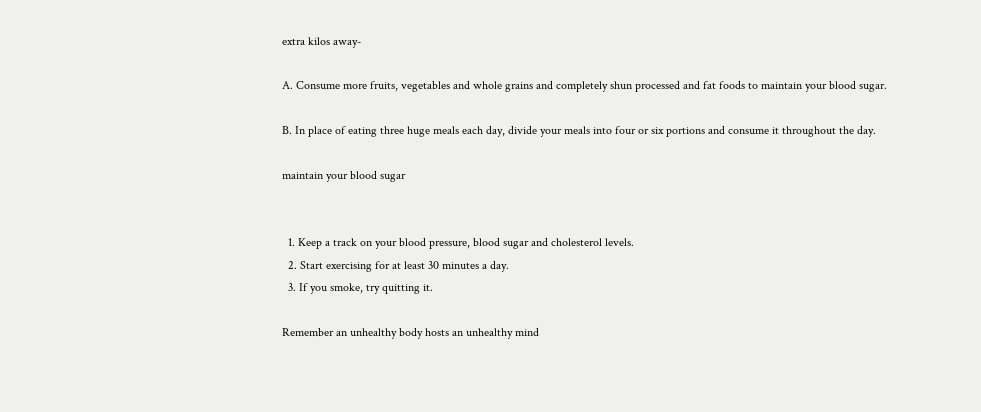extra kilos away-

A. Consume more fruits, vegetables and whole grains and completely shun processed and fat foods to maintain your blood sugar.

B. In place of eating three huge meals each day, divide your meals into four or six portions and consume it throughout the day.

maintain your blood sugar


  1. Keep a track on your blood pressure, blood sugar and cholesterol levels.
  2. Start exercising for at least 30 minutes a day.
  3. If you smoke, try quitting it.

Remember an unhealthy body hosts an unhealthy mind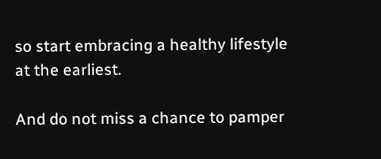so start embracing a healthy lifestyle at the earliest.

And do not miss a chance to pamper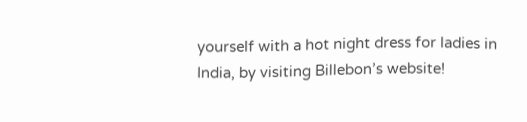yourself with a hot night dress for ladies in India, by visiting Billebon’s website!